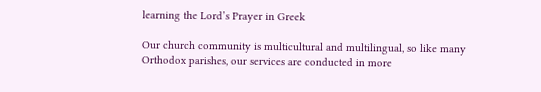learning the Lord’s Prayer in Greek

Our church community is multicultural and multilingual, so like many Orthodox parishes, our services are conducted in more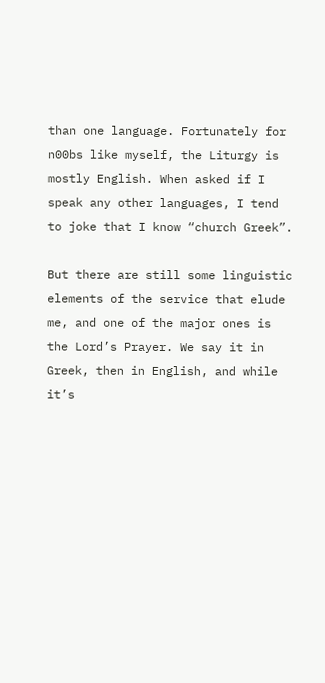than one language. Fortunately for n00bs like myself, the Liturgy is mostly English. When asked if I speak any other languages, I tend to joke that I know “church Greek”.

But there are still some linguistic elements of the service that elude me, and one of the major ones is the Lord’s Prayer. We say it in Greek, then in English, and while it’s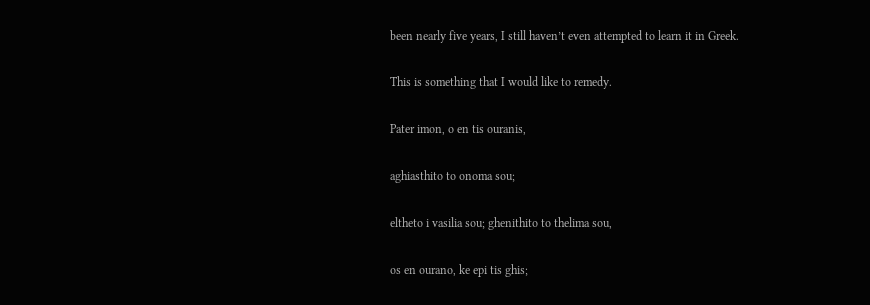been nearly five years, I still haven’t even attempted to learn it in Greek.

This is something that I would like to remedy.

Pater imon, o en tis ouranis,

aghiasthito to onoma sou;

eltheto i vasilia sou; ghenithito to thelima sou,

os en ourano, ke epi tis ghis;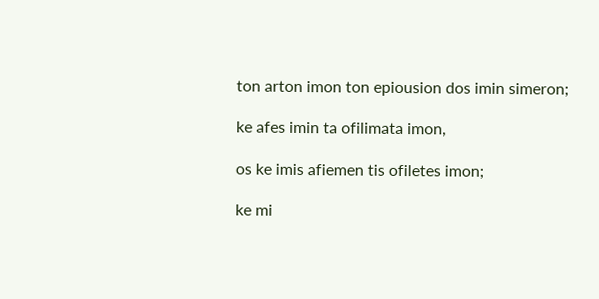ton arton imon ton epiousion dos imin simeron;

ke afes imin ta ofilimata imon,

os ke imis afiemen tis ofiletes imon;

ke mi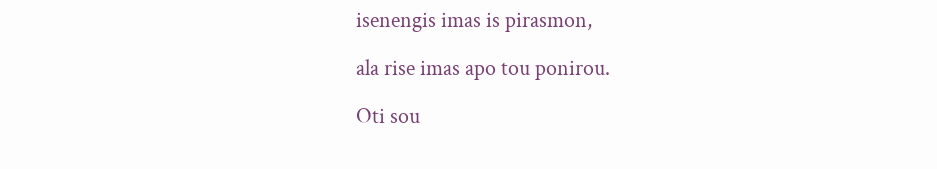isenengis imas is pirasmon,

ala rise imas apo tou ponirou.

Oti sou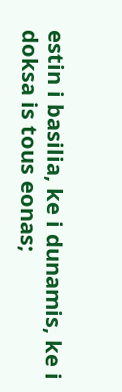estin i basilia, ke i dunamis, ke i doksa is tous eonas;